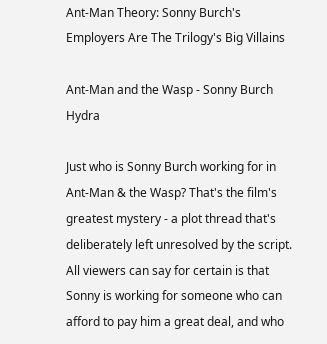Ant-Man Theory: Sonny Burch's Employers Are The Trilogy's Big Villains

Ant-Man and the Wasp - Sonny Burch Hydra

Just who is Sonny Burch working for in Ant-Man & the Wasp? That's the film's greatest mystery - a plot thread that's deliberately left unresolved by the script. All viewers can say for certain is that Sonny is working for someone who can afford to pay him a great deal, and who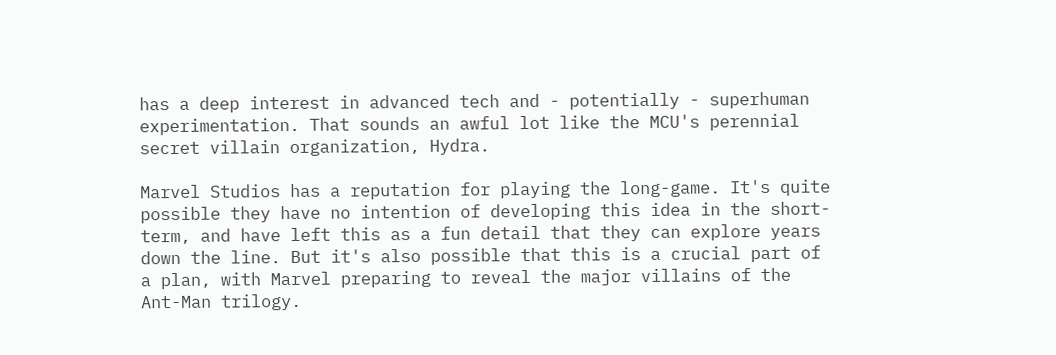has a deep interest in advanced tech and - potentially - superhuman experimentation. That sounds an awful lot like the MCU's perennial secret villain organization, Hydra.

Marvel Studios has a reputation for playing the long-game. It's quite possible they have no intention of developing this idea in the short-term, and have left this as a fun detail that they can explore years down the line. But it's also possible that this is a crucial part of a plan, with Marvel preparing to reveal the major villains of the Ant-Man trilogy.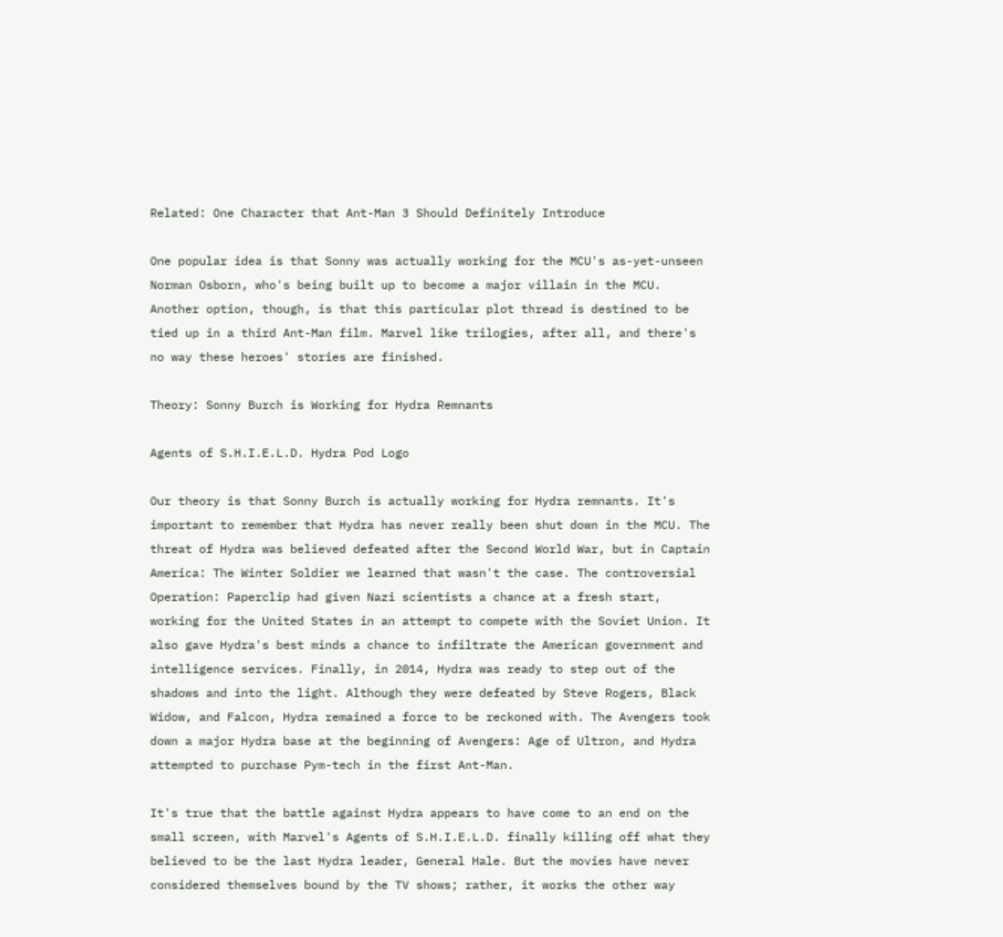Related: One Character that Ant-Man 3 Should Definitely Introduce

One popular idea is that Sonny was actually working for the MCU's as-yet-unseen Norman Osborn, who's being built up to become a major villain in the MCU. Another option, though, is that this particular plot thread is destined to be tied up in a third Ant-Man film. Marvel like trilogies, after all, and there's no way these heroes' stories are finished.

Theory: Sonny Burch is Working for Hydra Remnants

Agents of S.H.I.E.L.D. Hydra Pod Logo

Our theory is that Sonny Burch is actually working for Hydra remnants. It's important to remember that Hydra has never really been shut down in the MCU. The threat of Hydra was believed defeated after the Second World War, but in Captain America: The Winter Soldier we learned that wasn't the case. The controversial Operation: Paperclip had given Nazi scientists a chance at a fresh start, working for the United States in an attempt to compete with the Soviet Union. It also gave Hydra's best minds a chance to infiltrate the American government and intelligence services. Finally, in 2014, Hydra was ready to step out of the shadows and into the light. Although they were defeated by Steve Rogers, Black Widow, and Falcon, Hydra remained a force to be reckoned with. The Avengers took down a major Hydra base at the beginning of Avengers: Age of Ultron, and Hydra attempted to purchase Pym-tech in the first Ant-Man.

It's true that the battle against Hydra appears to have come to an end on the small screen, with Marvel's Agents of S.H.I.E.L.D. finally killing off what they believed to be the last Hydra leader, General Hale. But the movies have never considered themselves bound by the TV shows; rather, it works the other way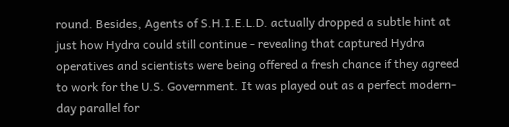round. Besides, Agents of S.H.I.E.L.D. actually dropped a subtle hint at just how Hydra could still continue - revealing that captured Hydra operatives and scientists were being offered a fresh chance if they agreed to work for the U.S. Government. It was played out as a perfect modern-day parallel for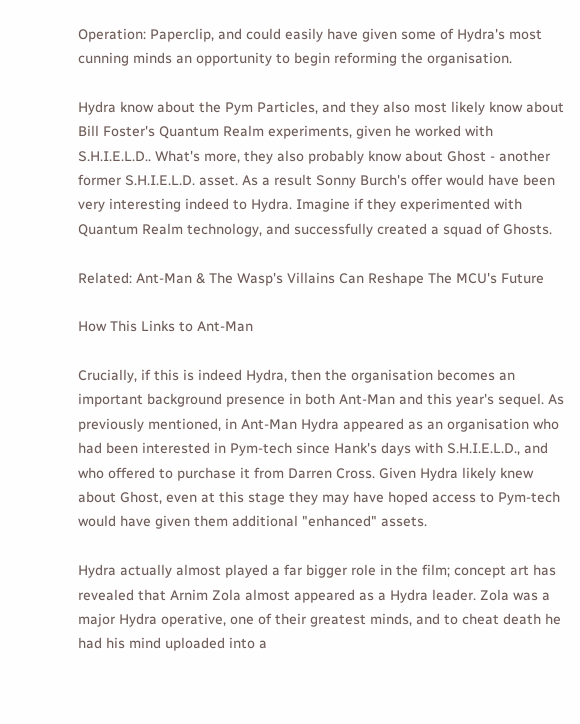Operation: Paperclip, and could easily have given some of Hydra's most cunning minds an opportunity to begin reforming the organisation.

Hydra know about the Pym Particles, and they also most likely know about Bill Foster's Quantum Realm experiments, given he worked with S.H.I.E.L.D.. What's more, they also probably know about Ghost - another former S.H.I.E.L.D. asset. As a result Sonny Burch's offer would have been very interesting indeed to Hydra. Imagine if they experimented with Quantum Realm technology, and successfully created a squad of Ghosts.

Related: Ant-Man & The Wasp's Villains Can Reshape The MCU's Future

How This Links to Ant-Man

Crucially, if this is indeed Hydra, then the organisation becomes an important background presence in both Ant-Man and this year's sequel. As previously mentioned, in Ant-Man Hydra appeared as an organisation who had been interested in Pym-tech since Hank's days with S.H.I.E.L.D., and who offered to purchase it from Darren Cross. Given Hydra likely knew about Ghost, even at this stage they may have hoped access to Pym-tech would have given them additional "enhanced" assets.

Hydra actually almost played a far bigger role in the film; concept art has revealed that Arnim Zola almost appeared as a Hydra leader. Zola was a major Hydra operative, one of their greatest minds, and to cheat death he had his mind uploaded into a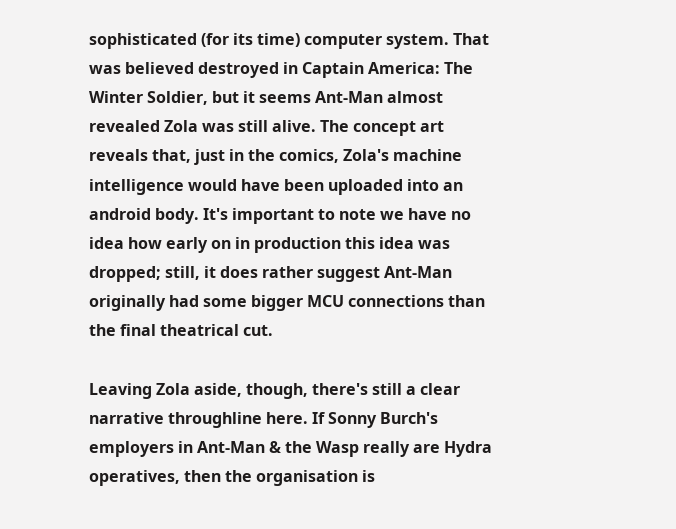sophisticated (for its time) computer system. That was believed destroyed in Captain America: The Winter Soldier, but it seems Ant-Man almost revealed Zola was still alive. The concept art reveals that, just in the comics, Zola's machine intelligence would have been uploaded into an android body. It's important to note we have no idea how early on in production this idea was dropped; still, it does rather suggest Ant-Man originally had some bigger MCU connections than the final theatrical cut.

Leaving Zola aside, though, there's still a clear narrative throughline here. If Sonny Burch's employers in Ant-Man & the Wasp really are Hydra operatives, then the organisation is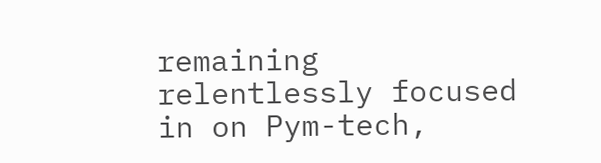remaining relentlessly focused in on Pym-tech,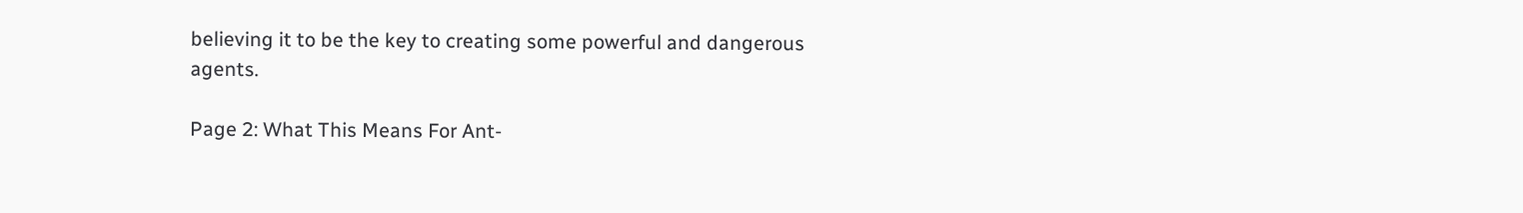believing it to be the key to creating some powerful and dangerous agents.

Page 2: What This Means For Ant-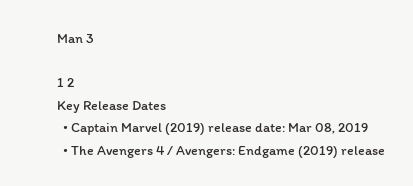Man 3

1 2
Key Release Dates
  • Captain Marvel (2019) release date: Mar 08, 2019
  • The Avengers 4 / Avengers: Endgame (2019) release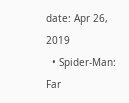date: Apr 26, 2019
  • Spider-Man: Far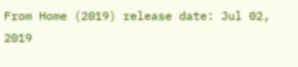From Home (2019) release date: Jul 02, 2019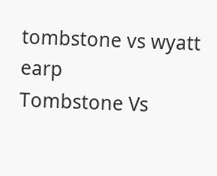tombstone vs wyatt earp
Tombstone Vs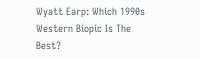Wyatt Earp: Which 1990s Western Biopic Is The Best?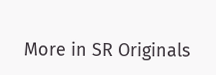More in SR Originals